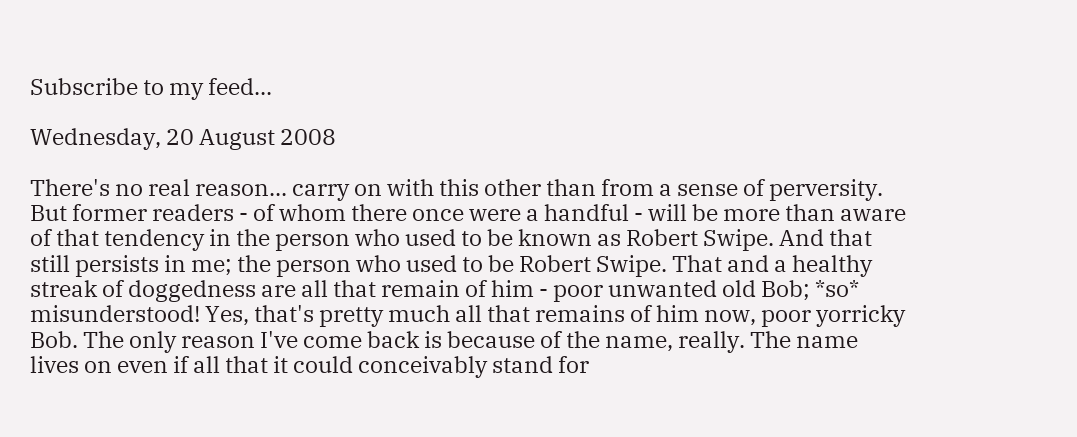Subscribe to my feed...

Wednesday, 20 August 2008

There's no real reason... carry on with this other than from a sense of perversity. But former readers - of whom there once were a handful - will be more than aware of that tendency in the person who used to be known as Robert Swipe. And that still persists in me; the person who used to be Robert Swipe. That and a healthy streak of doggedness are all that remain of him - poor unwanted old Bob; *so* misunderstood! Yes, that's pretty much all that remains of him now, poor yorricky Bob. The only reason I've come back is because of the name, really. The name lives on even if all that it could conceivably stand for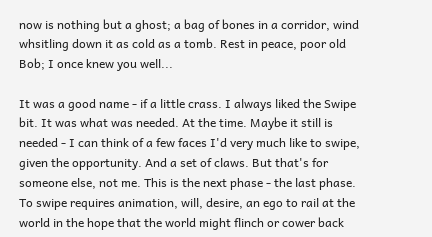now is nothing but a ghost; a bag of bones in a corridor, wind whsitling down it as cold as a tomb. Rest in peace, poor old Bob; I once knew you well...

It was a good name - if a little crass. I always liked the Swipe bit. It was what was needed. At the time. Maybe it still is needed - I can think of a few faces I'd very much like to swipe, given the opportunity. And a set of claws. But that's for someone else, not me. This is the next phase - the last phase. To swipe requires animation, will, desire, an ego to rail at the world in the hope that the world might flinch or cower back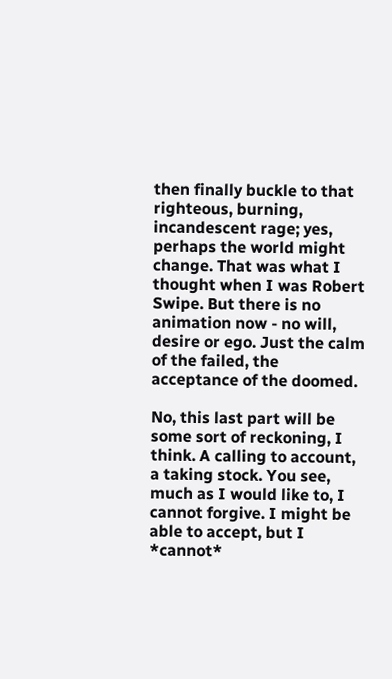then finally buckle to that righteous, burning, incandescent rage; yes, perhaps the world might change. That was what I thought when I was Robert Swipe. But there is no animation now - no will, desire or ego. Just the calm of the failed, the acceptance of the doomed.

No, this last part will be some sort of reckoning, I think. A calling to account, a taking stock. You see, much as I would like to, I cannot forgive. I might be able to accept, but I *cannot*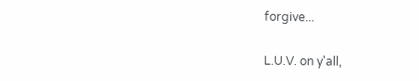forgive...

L.U.V. on y'all,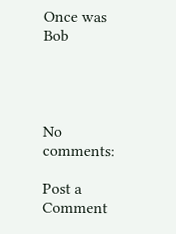Once was Bob




No comments:

Post a Comment